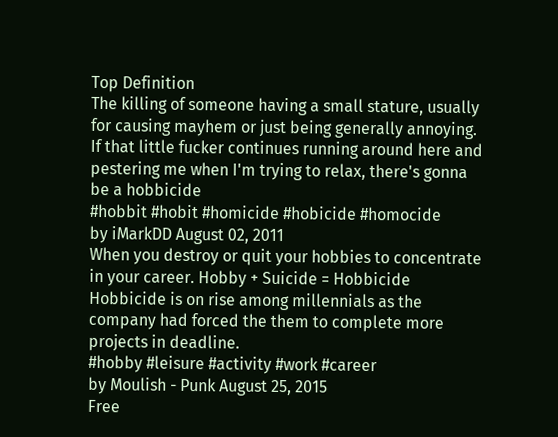Top Definition
The killing of someone having a small stature, usually for causing mayhem or just being generally annoying.
If that little fucker continues running around here and pestering me when I'm trying to relax, there's gonna be a hobbicide
#hobbit #hobit #homicide #hobicide #homocide
by iMarkDD August 02, 2011
When you destroy or quit your hobbies to concentrate in your career. Hobby + Suicide = Hobbicide
Hobbicide is on rise among millennials as the company had forced the them to complete more projects in deadline.
#hobby #leisure #activity #work #career
by Moulish - Punk August 25, 2015
Free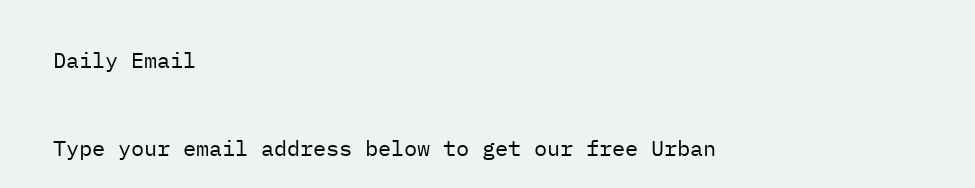Daily Email

Type your email address below to get our free Urban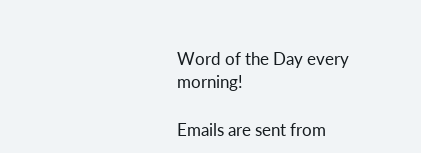Word of the Day every morning!

Emails are sent from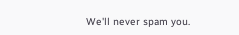We'll never spam you.